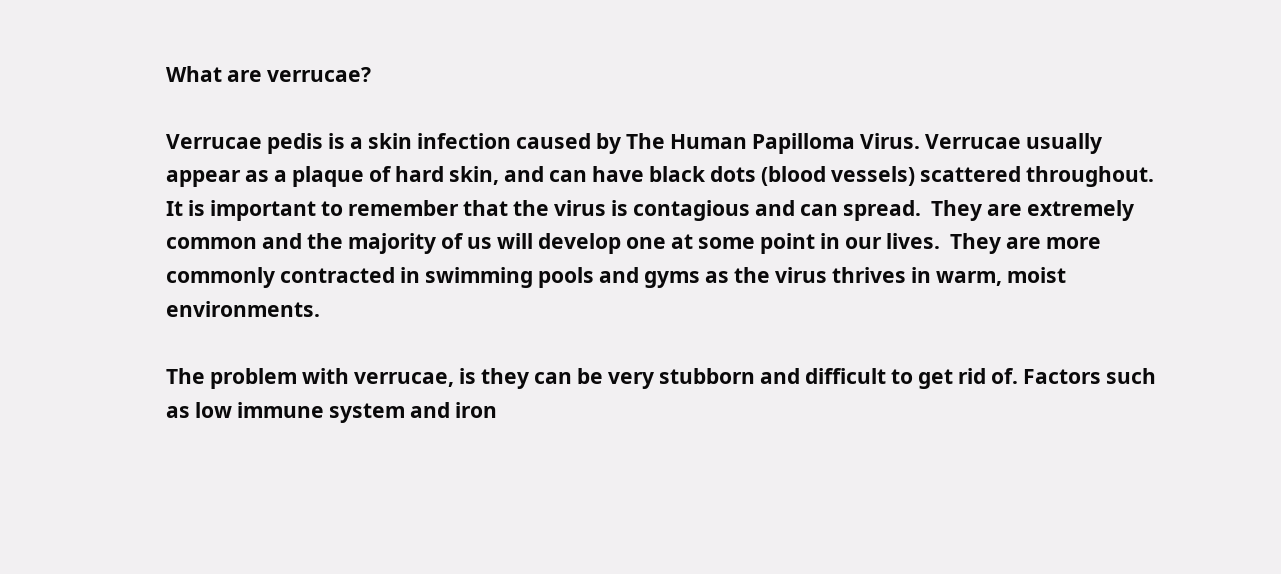What are verrucae?

Verrucae pedis is a skin infection caused by The Human Papilloma Virus. Verrucae usually appear as a plaque of hard skin, and can have black dots (blood vessels) scattered throughout. It is important to remember that the virus is contagious and can spread.  They are extremely common and the majority of us will develop one at some point in our lives.  They are more commonly contracted in swimming pools and gyms as the virus thrives in warm, moist environments.

The problem with verrucae, is they can be very stubborn and difficult to get rid of. Factors such as low immune system and iron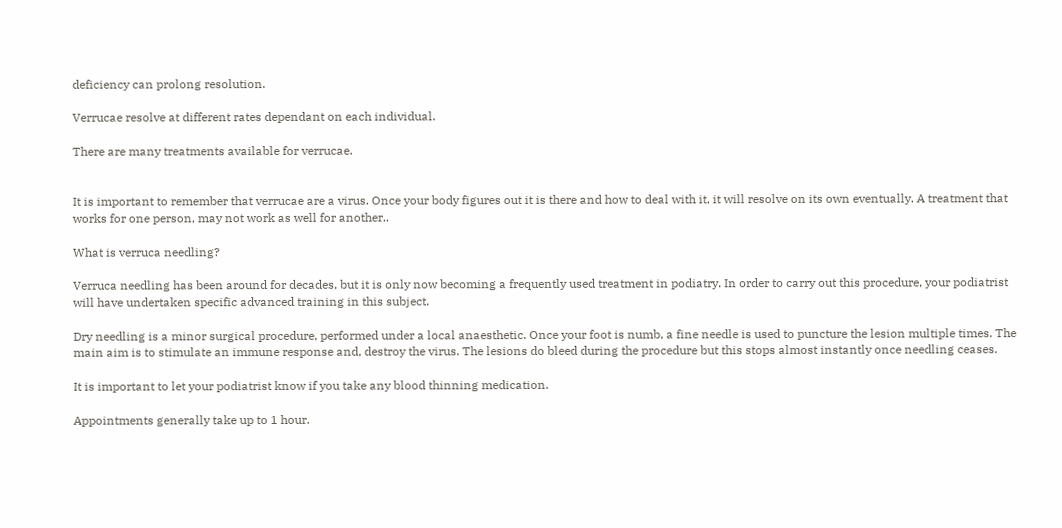deficiency can prolong resolution.

Verrucae resolve at different rates dependant on each individual.

There are many treatments available for verrucae.


It is important to remember that verrucae are a virus. Once your body figures out it is there and how to deal with it, it will resolve on its own eventually. A treatment that works for one person, may not work as well for another..

What is verruca needling?

Verruca needling has been around for decades, but it is only now becoming a frequently used treatment in podiatry. In order to carry out this procedure, your podiatrist will have undertaken specific advanced training in this subject.

Dry needling is a minor surgical procedure, performed under a local anaesthetic. Once your foot is numb, a fine needle is used to puncture the lesion multiple times. The main aim is to stimulate an immune response and, destroy the virus. The lesions do bleed during the procedure but this stops almost instantly once needling ceases.

It is important to let your podiatrist know if you take any blood thinning medication.

Appointments generally take up to 1 hour.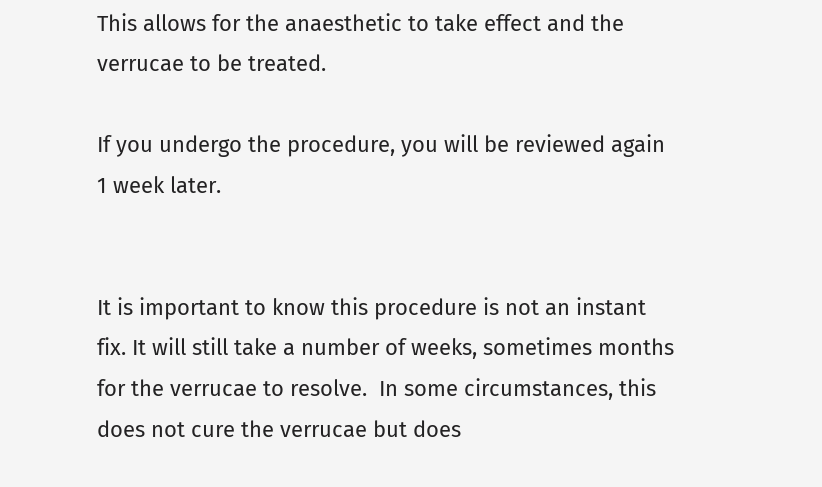This allows for the anaesthetic to take effect and the verrucae to be treated.

If you undergo the procedure, you will be reviewed again 1 week later.


It is important to know this procedure is not an instant fix. It will still take a number of weeks, sometimes months for the verrucae to resolve.  In some circumstances, this does not cure the verrucae but does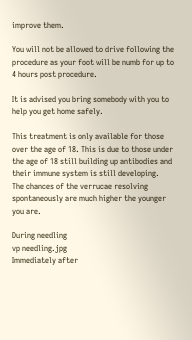improve them.

You will not be allowed to drive following the procedure as your foot will be numb for up to 4 hours post procedure.

It is advised you bring somebody with you to help you get home safely.

This treatment is only available for those over the age of 18. This is due to those under the age of 18 still building up antibodies and their immune system is still developing.  The chances of the verrucae resolving spontaneously are much higher the younger you are.

During needling
vp needling.jpg
Immediately after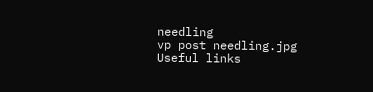needling
vp post needling.jpg
Useful links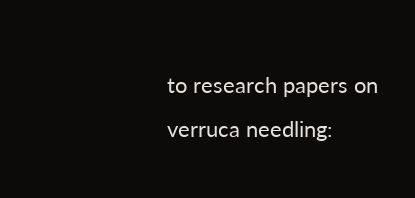to research papers on verruca needling: